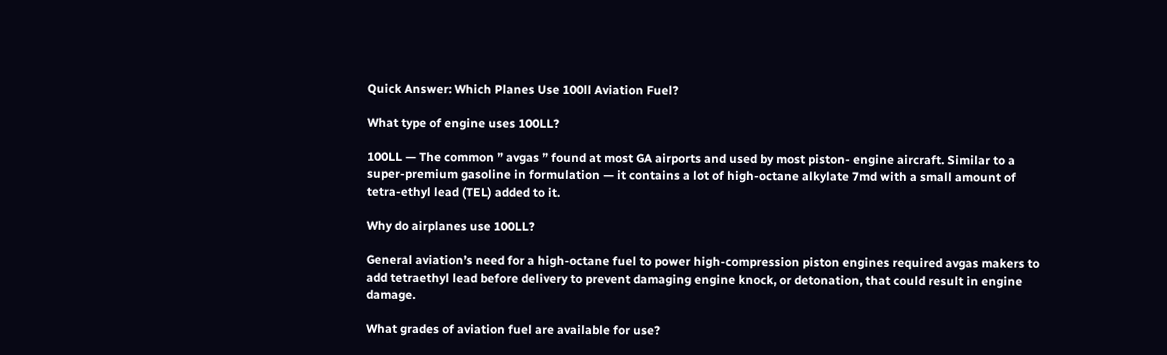Quick Answer: Which Planes Use 100ll Aviation Fuel?

What type of engine uses 100LL?

100LL — The common ” avgas ” found at most GA airports and used by most piston- engine aircraft. Similar to a super-premium gasoline in formulation — it contains a lot of high-octane alkylate 7md with a small amount of tetra-ethyl lead (TEL) added to it.

Why do airplanes use 100LL?

General aviation’s need for a high-octane fuel to power high-compression piston engines required avgas makers to add tetraethyl lead before delivery to prevent damaging engine knock, or detonation, that could result in engine damage.

What grades of aviation fuel are available for use?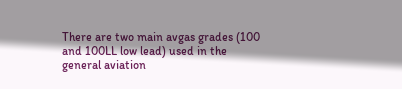There are two main avgas grades (100 and 100LL low lead) used in the general aviation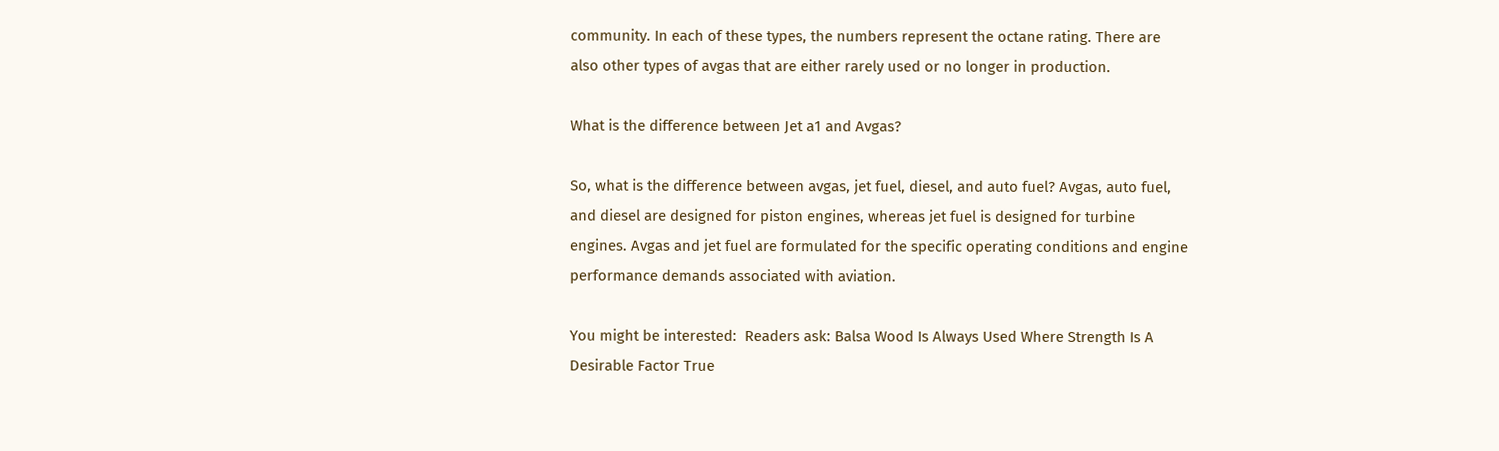community. In each of these types, the numbers represent the octane rating. There are also other types of avgas that are either rarely used or no longer in production.

What is the difference between Jet a1 and Avgas?

So, what is the difference between avgas, jet fuel, diesel, and auto fuel? Avgas, auto fuel, and diesel are designed for piston engines, whereas jet fuel is designed for turbine engines. Avgas and jet fuel are formulated for the specific operating conditions and engine performance demands associated with aviation.

You might be interested:  Readers ask: Balsa Wood Is Always Used Where Strength Is A Desirable Factor True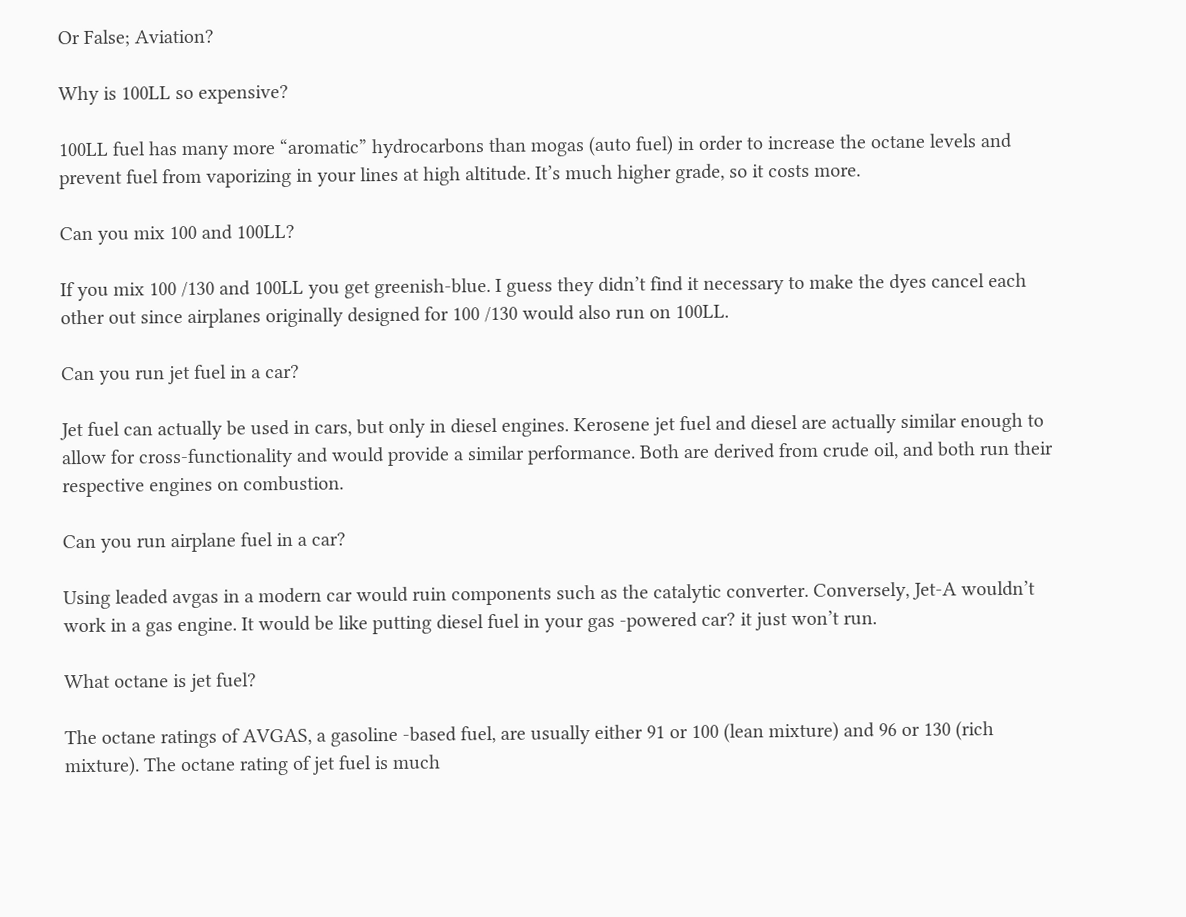Or False; Aviation?

Why is 100LL so expensive?

100LL fuel has many more “aromatic” hydrocarbons than mogas (auto fuel) in order to increase the octane levels and prevent fuel from vaporizing in your lines at high altitude. It’s much higher grade, so it costs more.

Can you mix 100 and 100LL?

If you mix 100 /130 and 100LL you get greenish-blue. I guess they didn’t find it necessary to make the dyes cancel each other out since airplanes originally designed for 100 /130 would also run on 100LL.

Can you run jet fuel in a car?

Jet fuel can actually be used in cars, but only in diesel engines. Kerosene jet fuel and diesel are actually similar enough to allow for cross-functionality and would provide a similar performance. Both are derived from crude oil, and both run their respective engines on combustion.

Can you run airplane fuel in a car?

Using leaded avgas in a modern car would ruin components such as the catalytic converter. Conversely, Jet-A wouldn’t work in a gas engine. It would be like putting diesel fuel in your gas -powered car? it just won’t run.

What octane is jet fuel?

The octane ratings of AVGAS, a gasoline -based fuel, are usually either 91 or 100 (lean mixture) and 96 or 130 (rich mixture). The octane rating of jet fuel is much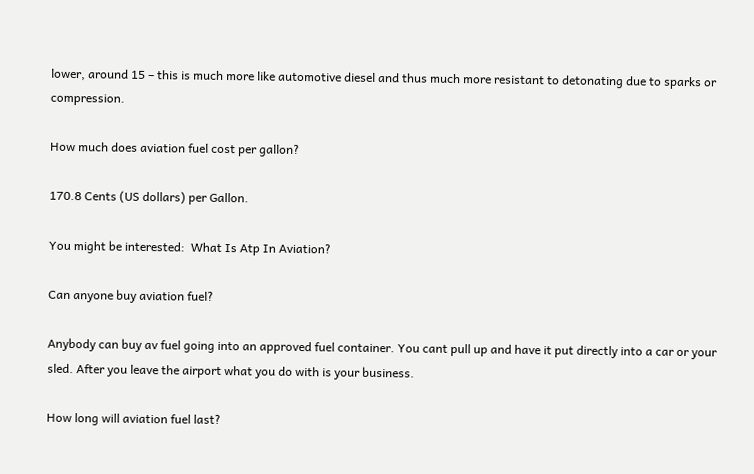lower, around 15 – this is much more like automotive diesel and thus much more resistant to detonating due to sparks or compression.

How much does aviation fuel cost per gallon?

170.8 Cents (US dollars) per Gallon.

You might be interested:  What Is Atp In Aviation?

Can anyone buy aviation fuel?

Anybody can buy av fuel going into an approved fuel container. You cant pull up and have it put directly into a car or your sled. After you leave the airport what you do with is your business.

How long will aviation fuel last?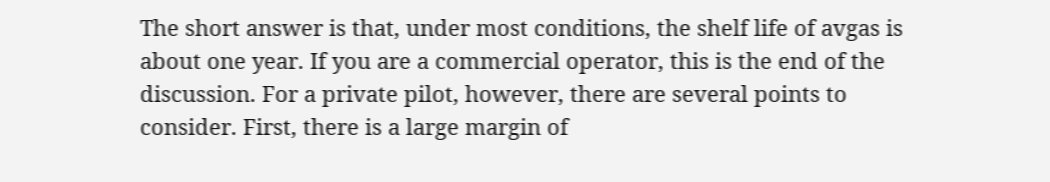The short answer is that, under most conditions, the shelf life of avgas is about one year. If you are a commercial operator, this is the end of the discussion. For a private pilot, however, there are several points to consider. First, there is a large margin of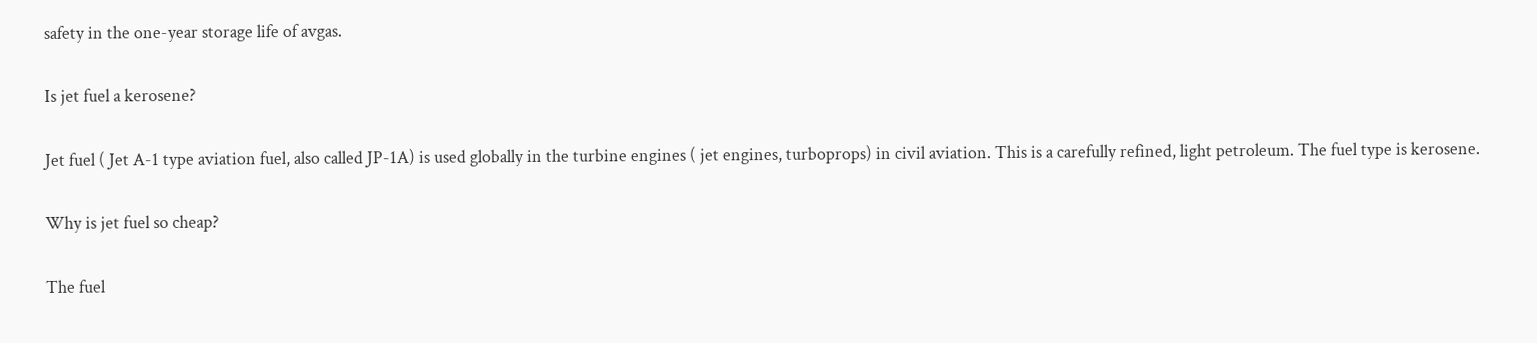safety in the one-year storage life of avgas.

Is jet fuel a kerosene?

Jet fuel ( Jet A-1 type aviation fuel, also called JP-1A) is used globally in the turbine engines ( jet engines, turboprops) in civil aviation. This is a carefully refined, light petroleum. The fuel type is kerosene.

Why is jet fuel so cheap?

The fuel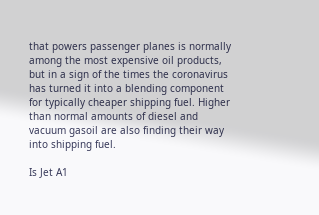that powers passenger planes is normally among the most expensive oil products, but in a sign of the times the coronavirus has turned it into a blending component for typically cheaper shipping fuel. Higher than normal amounts of diesel and vacuum gasoil are also finding their way into shipping fuel.

Is Jet A1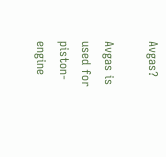Avgas?

Avgas is used for piston-engine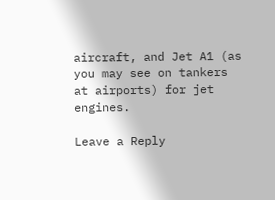aircraft, and Jet A1 (as you may see on tankers at airports) for jet engines.

Leave a Reply